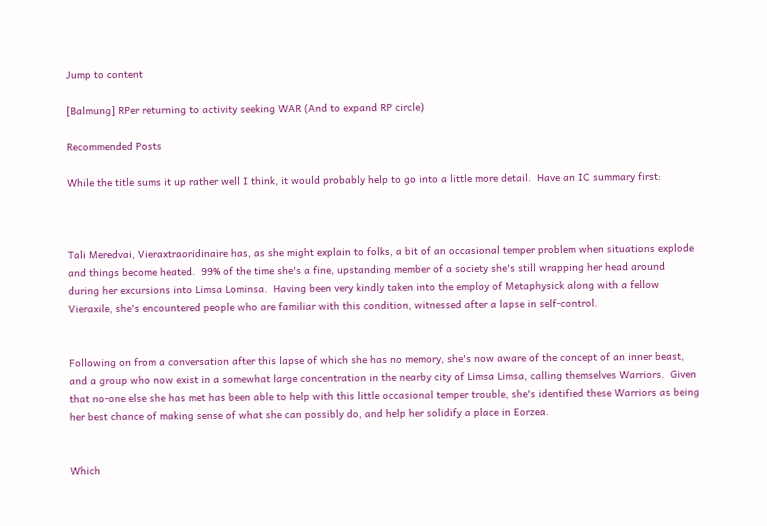Jump to content

[Balmung] RPer returning to activity seeking WAR (And to expand RP circle)

Recommended Posts

While the title sums it up rather well I think, it would probably help to go into a little more detail.  Have an IC summary first:



Tali Meredvai, Vieraxtraoridinaire has, as she might explain to folks, a bit of an occasional temper problem when situations explode and things become heated.  99% of the time she's a fine, upstanding member of a society she's still wrapping her head around during her excursions into Limsa Lominsa.  Having been very kindly taken into the employ of Metaphysick along with a fellow Vieraxile, she's encountered people who are familiar with this condition, witnessed after a lapse in self-control.


Following on from a conversation after this lapse of which she has no memory, she's now aware of the concept of an inner beast, and a group who now exist in a somewhat large concentration in the nearby city of Limsa Limsa, calling themselves Warriors.  Given that no-one else she has met has been able to help with this little occasional temper trouble, she's identified these Warriors as being her best chance of making sense of what she can possibly do, and help her solidify a place in Eorzea.


Which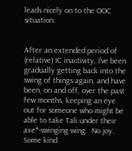leads nicely on to the OOC situation.


After an extended period of (relative) IC inactivity, I've been gradually getting back into the swing of things again, and have been, on and off, over the past few months, keeping an eye out for someone who might be able to take Tali under their axe*-swinging wing.  No joy.  Some kind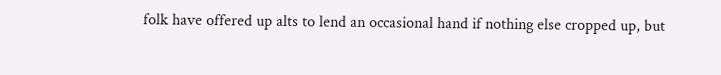folk have offered up alts to lend an occasional hand if nothing else cropped up, but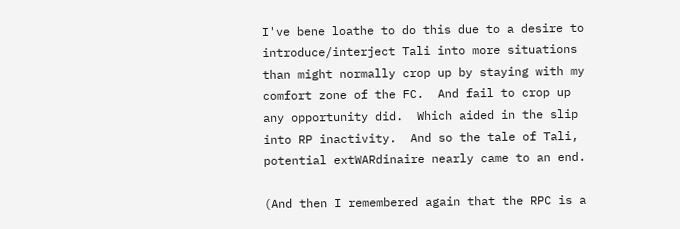I've bene loathe to do this due to a desire to introduce/interject Tali into more situations than might normally crop up by staying with my comfort zone of the FC.  And fail to crop up any opportunity did.  Which aided in the slip into RP inactivity.  And so the tale of Tali, potential extWARdinaire nearly came to an end.

(And then I remembered again that the RPC is a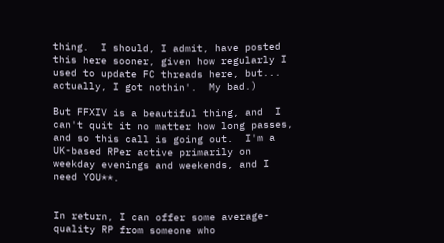thing.  I should, I admit, have posted this here sooner, given how regularly I used to update FC threads here, but... actually, I got nothin'.  My bad.)

But FFXIV is a beautiful thing, and  I can't quit it no matter how long passes, and so this call is going out.  I'm a UK-based RPer active primarily on weekday evenings and weekends, and I need YOU**.


In return, I can offer some average-quality RP from someone who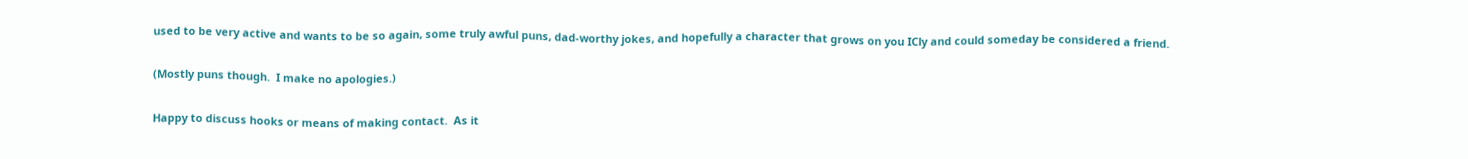used to be very active and wants to be so again, some truly awful puns, dad-worthy jokes, and hopefully a character that grows on you ICly and could someday be considered a friend.

(Mostly puns though.  I make no apologies.)

Happy to discuss hooks or means of making contact.  As it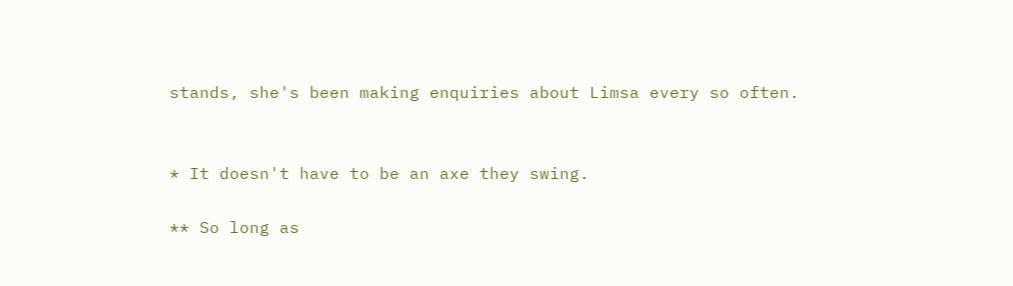stands, she's been making enquiries about Limsa every so often.


* It doesn't have to be an axe they swing.

** So long as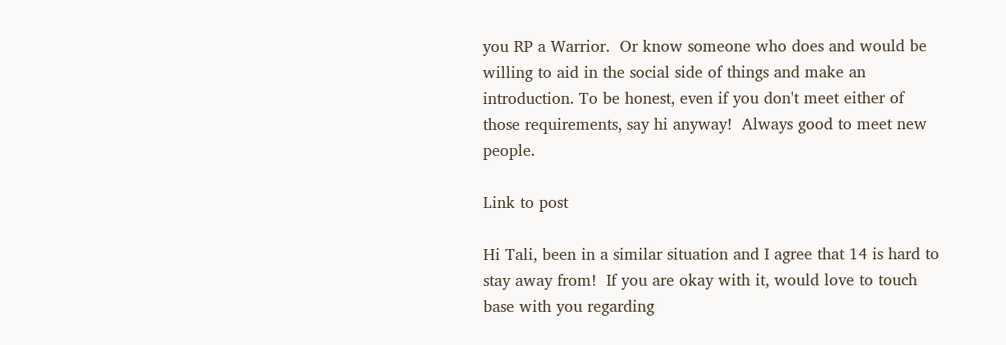you RP a Warrior.  Or know someone who does and would be willing to aid in the social side of things and make an introduction. To be honest, even if you don't meet either of those requirements, say hi anyway!  Always good to meet new people.

Link to post

Hi Tali, been in a similar situation and I agree that 14 is hard to stay away from!  If you are okay with it, would love to touch base with you regarding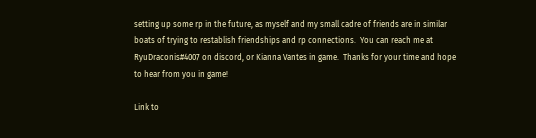setting up some rp in the future, as myself and my small cadre of friends are in similar boats of trying to restablish friendships and rp connections.  You can reach me at RyuDraconis#4007 on discord, or Kianna Vantes in game.  Thanks for your time and hope to hear from you in game!

Link to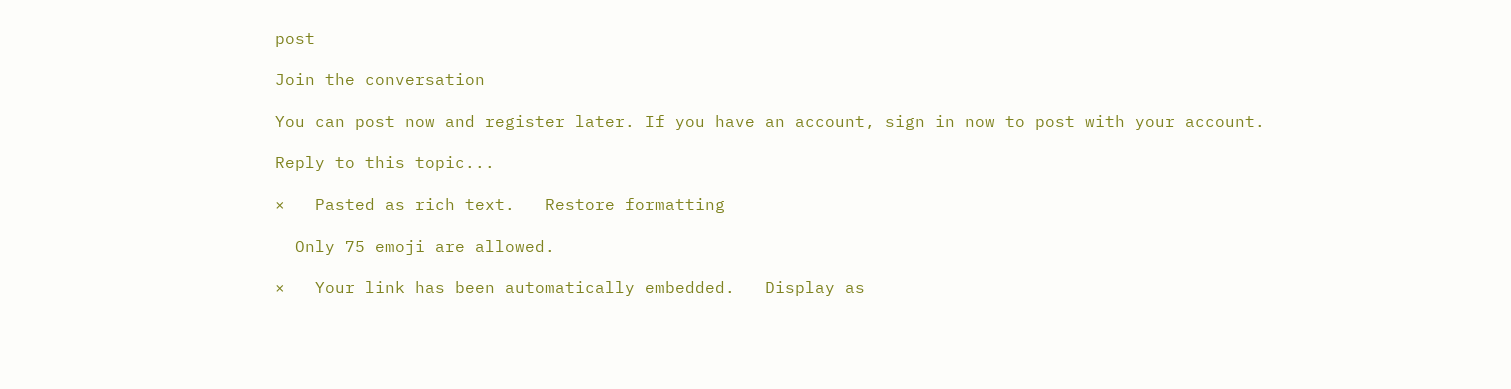post

Join the conversation

You can post now and register later. If you have an account, sign in now to post with your account.

Reply to this topic...

×   Pasted as rich text.   Restore formatting

  Only 75 emoji are allowed.

×   Your link has been automatically embedded.   Display as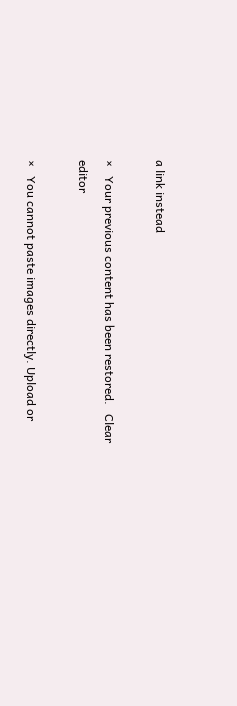a link instead

×   Your previous content has been restored.   Clear editor

×   You cannot paste images directly. Upload or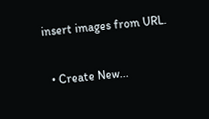insert images from URL.

  • Create New...